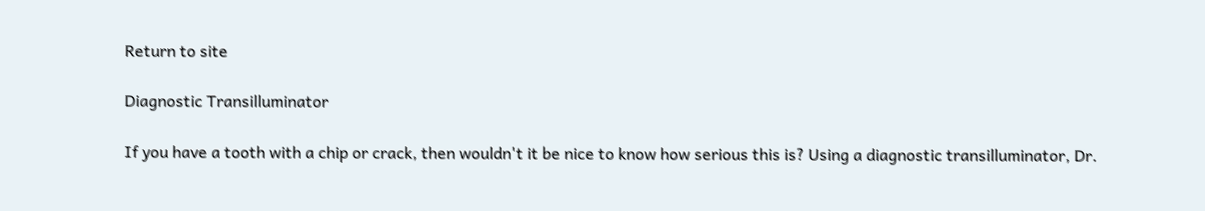Return to site

Diagnostic Transilluminator

If you have a tooth with a chip or crack, then wouldn't it be nice to know how serious this is? Using a diagnostic transilluminator, Dr.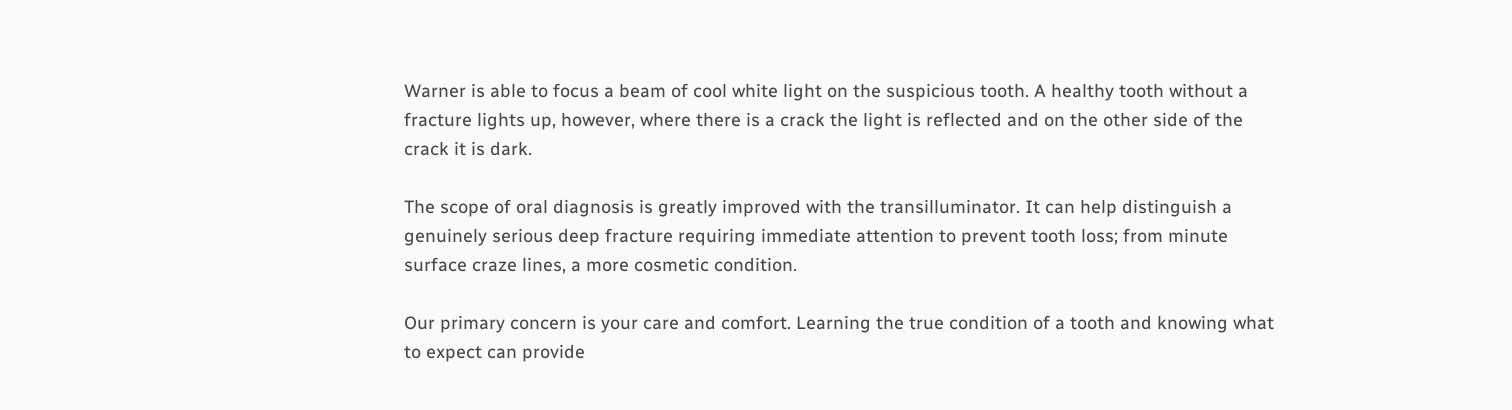Warner is able to focus a beam of cool white light on the suspicious tooth. A healthy tooth without a fracture lights up, however, where there is a crack the light is reflected and on the other side of the crack it is dark.

The scope of oral diagnosis is greatly improved with the transilluminator. It can help distinguish a genuinely serious deep fracture requiring immediate attention to prevent tooth loss; from minute surface craze lines, a more cosmetic condition.

Our primary concern is your care and comfort. Learning the true condition of a tooth and knowing what to expect can provide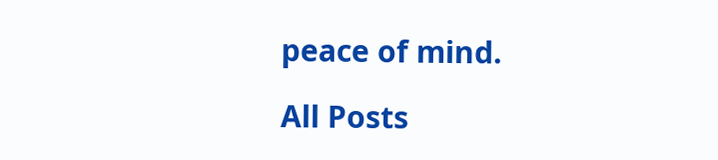peace of mind.

All Posts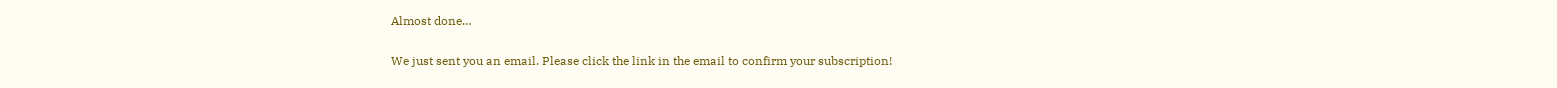Almost done…

We just sent you an email. Please click the link in the email to confirm your subscription!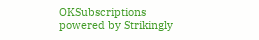OKSubscriptions powered by Strikingly